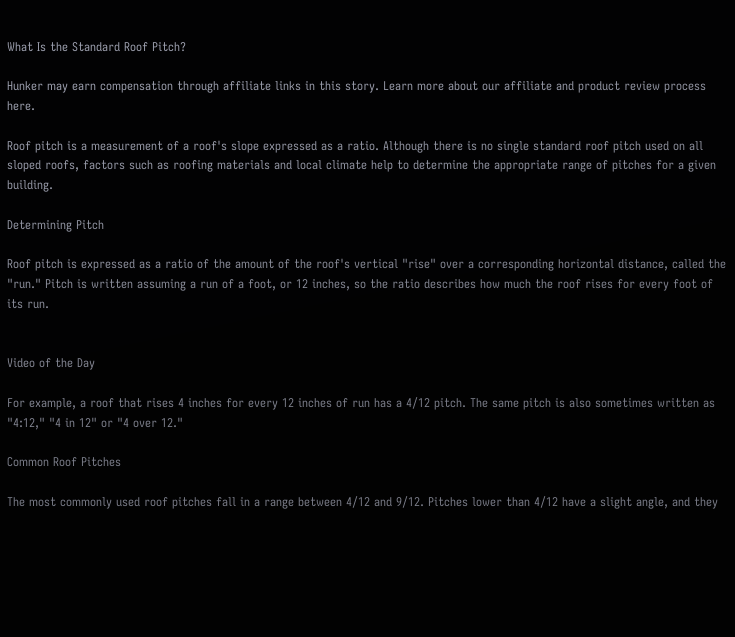What Is the Standard Roof Pitch?

Hunker may earn compensation through affiliate links in this story. Learn more about our affiliate and product review process here.

Roof pitch is a measurement of a roof's slope expressed as a ratio. Although there is no single standard roof pitch used on all sloped roofs, factors such as roofing materials and local climate help to determine the appropriate range of pitches for a given building.

Determining Pitch

Roof pitch is expressed as a ratio of the amount of the roof's vertical "rise" over a corresponding horizontal distance, called the "run." Pitch is written assuming a run of a foot, or 12 inches, so the ratio describes how much the roof rises for every foot of its run.


Video of the Day

For example, a roof that rises 4 inches for every 12 inches of run has a 4/12 pitch. The same pitch is also sometimes written as "4:12," "4 in 12" or "4 over 12."

Common Roof Pitches

The most commonly used roof pitches fall in a range between 4/12 and 9/12. Pitches lower than 4/12 have a slight angle, and they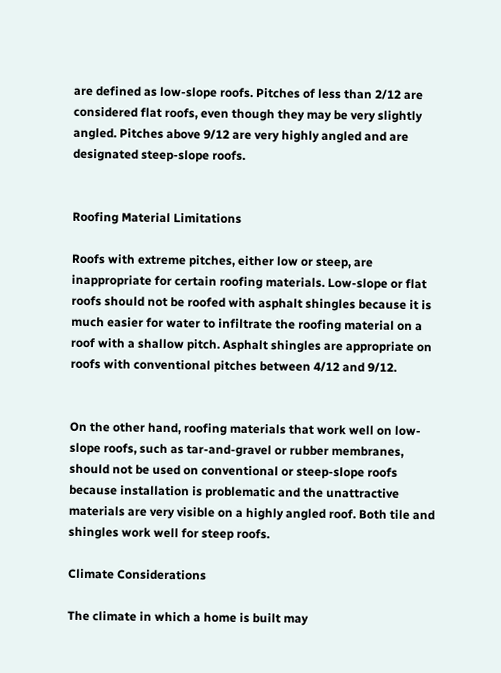are defined as low-slope roofs. Pitches of less than 2/12 are considered flat roofs, even though they may be very slightly angled. Pitches above 9/12 are very highly angled and are designated steep-slope roofs.


Roofing Material Limitations

Roofs with extreme pitches, either low or steep, are inappropriate for certain roofing materials. Low-slope or flat roofs should not be roofed with asphalt shingles because it is much easier for water to infiltrate the roofing material on a roof with a shallow pitch. Asphalt shingles are appropriate on roofs with conventional pitches between 4/12 and 9/12.


On the other hand, roofing materials that work well on low-slope roofs, such as tar-and-gravel or rubber membranes, should not be used on conventional or steep-slope roofs because installation is problematic and the unattractive materials are very visible on a highly angled roof. Both tile and shingles work well for steep roofs.

Climate Considerations

The climate in which a home is built may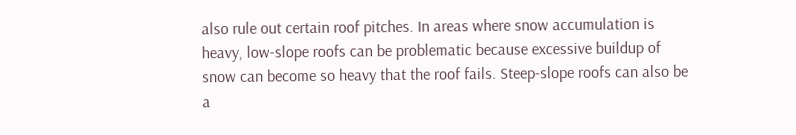also rule out certain roof pitches. In areas where snow accumulation is heavy, low-slope roofs can be problematic because excessive buildup of snow can become so heavy that the roof fails. Steep-slope roofs can also be a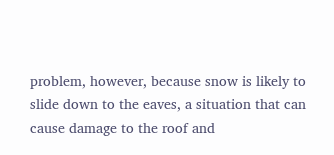problem, however, because snow is likely to slide down to the eaves, a situation that can cause damage to the roof and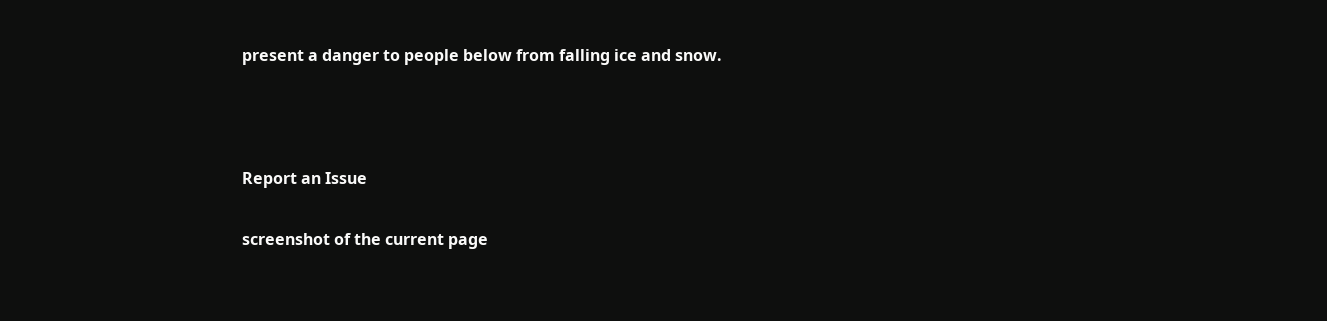present a danger to people below from falling ice and snow.



Report an Issue

screenshot of the current page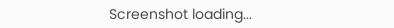Screenshot loading...